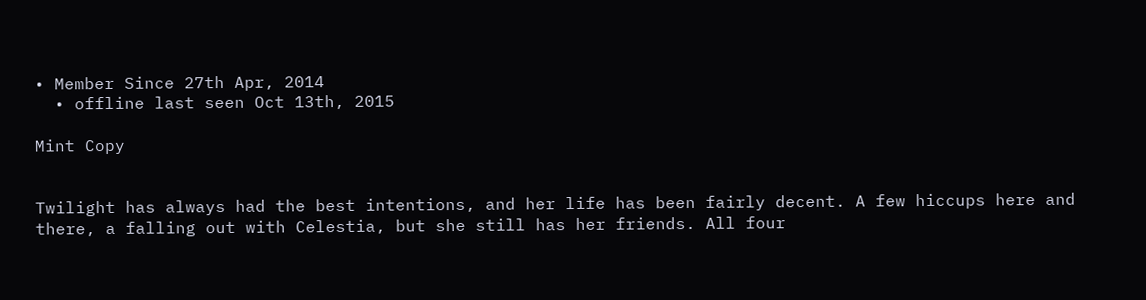• Member Since 27th Apr, 2014
  • offline last seen Oct 13th, 2015

Mint Copy


Twilight has always had the best intentions, and her life has been fairly decent. A few hiccups here and there, a falling out with Celestia, but she still has her friends. All four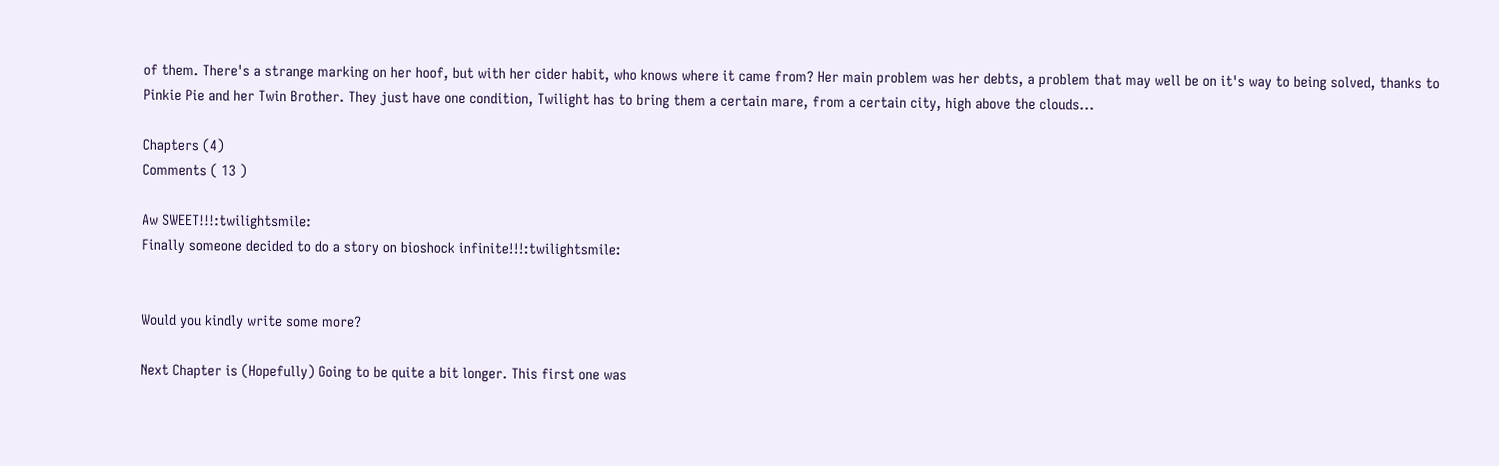of them. There's a strange marking on her hoof, but with her cider habit, who knows where it came from? Her main problem was her debts, a problem that may well be on it's way to being solved, thanks to Pinkie Pie and her Twin Brother. They just have one condition, Twilight has to bring them a certain mare, from a certain city, high above the clouds...

Chapters (4)
Comments ( 13 )

Aw SWEET!!!:twilightsmile:
Finally someone decided to do a story on bioshock infinite!!!:twilightsmile:


Would you kindly write some more?

Next Chapter is (Hopefully) Going to be quite a bit longer. This first one was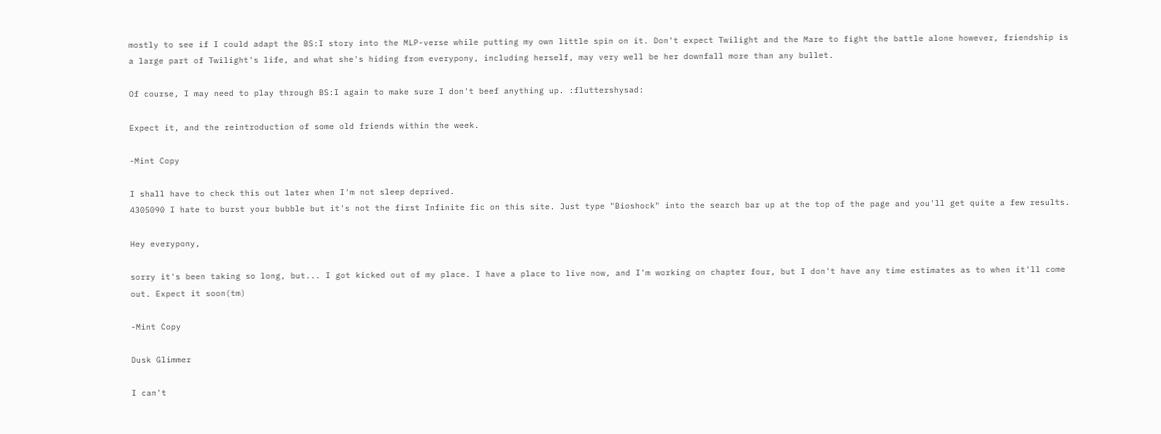mostly to see if I could adapt the BS:I story into the MLP-verse while putting my own little spin on it. Don't expect Twilight and the Mare to fight the battle alone however, friendship is a large part of Twilight's life, and what she's hiding from everypony, including herself, may very well be her downfall more than any bullet.

Of course, I may need to play through BS:I again to make sure I don't beef anything up. :fluttershysad:

Expect it, and the reintroduction of some old friends within the week.

-Mint Copy

I shall have to check this out later when I'm not sleep deprived.
4305090 I hate to burst your bubble but it's not the first Infinite fic on this site. Just type "Bioshock" into the search bar up at the top of the page and you'll get quite a few results.

Hey everypony,

sorry it's been taking so long, but... I got kicked out of my place. I have a place to live now, and I'm working on chapter four, but I don't have any time estimates as to when it'll come out. Expect it soon(tm)

-Mint Copy

Dusk Glimmer

I can't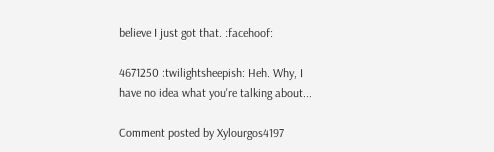believe I just got that. :facehoof:

4671250 :twilightsheepish: Heh. Why, I have no idea what you're talking about...

Comment posted by Xylourgos4197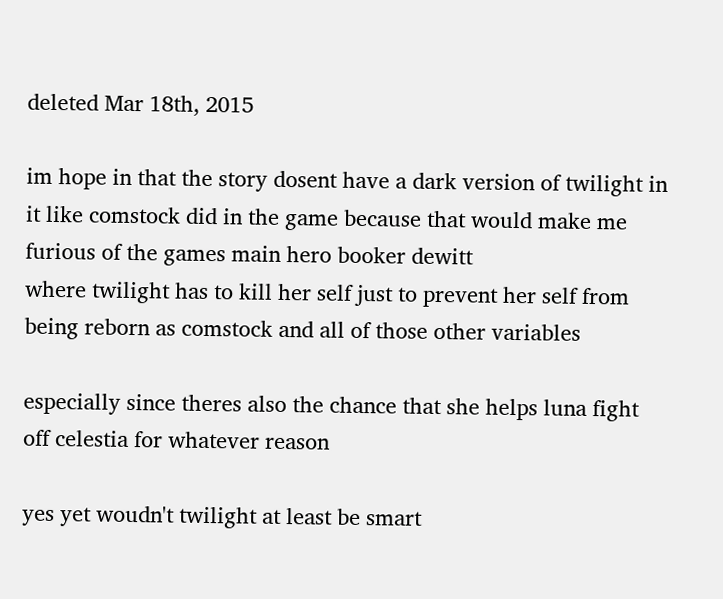deleted Mar 18th, 2015

im hope in that the story dosent have a dark version of twilight in it like comstock did in the game because that would make me furious of the games main hero booker dewitt
where twilight has to kill her self just to prevent her self from being reborn as comstock and all of those other variables

especially since theres also the chance that she helps luna fight off celestia for whatever reason

yes yet woudn't twilight at least be smart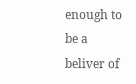enough to be a beliver of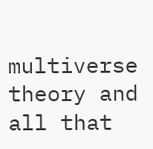multiverse theory and all that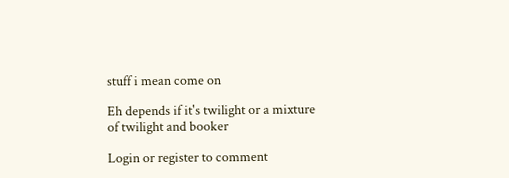stuff i mean come on

Eh depends if it's twilight or a mixture of twilight and booker

Login or register to comment